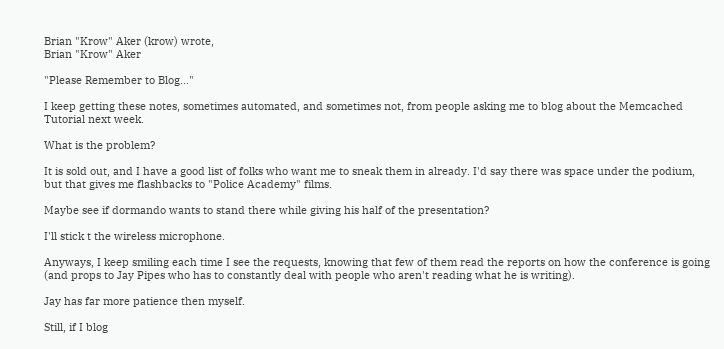Brian "Krow" Aker (krow) wrote,
Brian "Krow" Aker

"Please Remember to Blog..."

I keep getting these notes, sometimes automated, and sometimes not, from people asking me to blog about the Memcached Tutorial next week.

What is the problem?

It is sold out, and I have a good list of folks who want me to sneak them in already. I'd say there was space under the podium, but that gives me flashbacks to "Police Academy" films.

Maybe see if dormando wants to stand there while giving his half of the presentation?

I'll stick t the wireless microphone.

Anyways, I keep smiling each time I see the requests, knowing that few of them read the reports on how the conference is going (and props to Jay Pipes who has to constantly deal with people who aren't reading what he is writing).

Jay has far more patience then myself.

Still, if I blog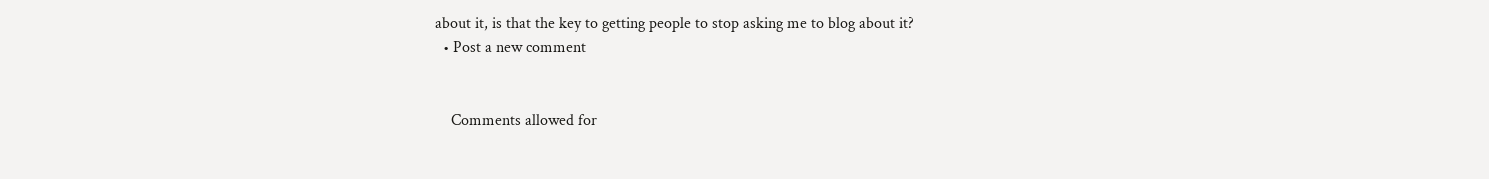about it, is that the key to getting people to stop asking me to blog about it?
  • Post a new comment


    Comments allowed for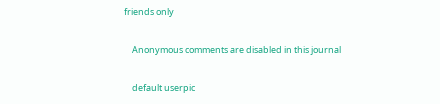friends only

    Anonymous comments are disabled in this journal

    default userpic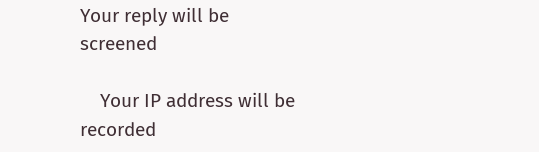Your reply will be screened

    Your IP address will be recorded